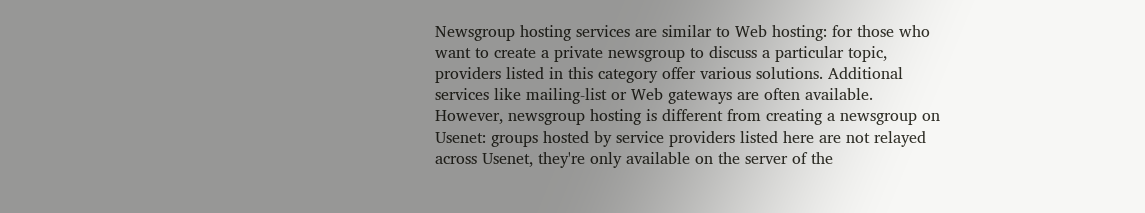Newsgroup hosting services are similar to Web hosting: for those who want to create a private newsgroup to discuss a particular topic, providers listed in this category offer various solutions. Additional services like mailing-list or Web gateways are often available. However, newsgroup hosting is different from creating a newsgroup on Usenet: groups hosted by service providers listed here are not relayed across Usenet, they're only available on the server of the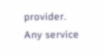provider.
Any service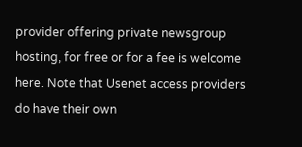provider offering private newsgroup hosting, for free or for a fee is welcome here. Note that Usenet access providers do have their own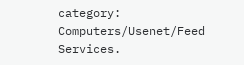category: Computers/Usenet/Feed Services.